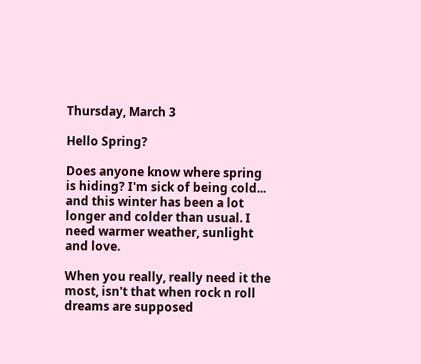Thursday, March 3

Hello Spring?

Does anyone know where spring is hiding? I'm sick of being cold... and this winter has been a lot longer and colder than usual. I need warmer weather, sunlight and love.

When you really, really need it the most, isn't that when rock n roll dreams are supposed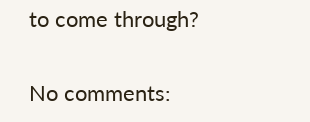to come through?

No comments: